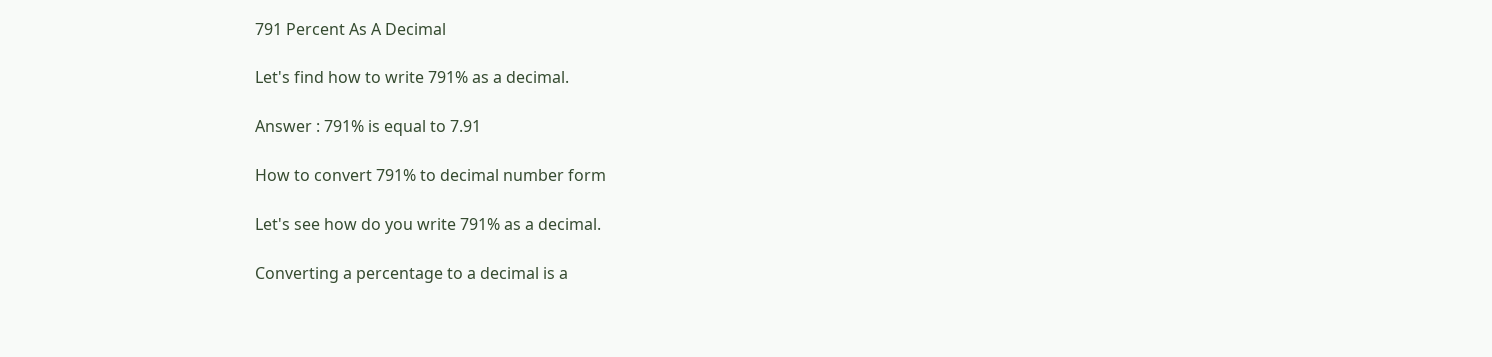791 Percent As A Decimal

Let's find how to write 791% as a decimal.

Answer : 791% is equal to 7.91

How to convert 791% to decimal number form

Let's see how do you write 791% as a decimal.

Converting a percentage to a decimal is a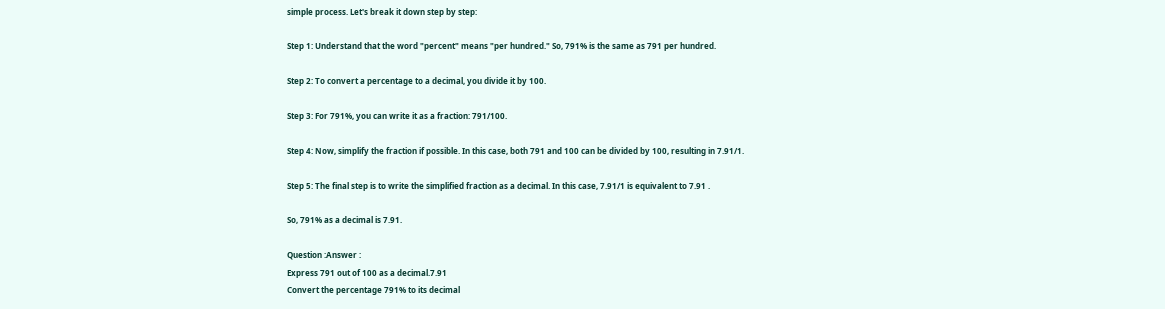simple process. Let's break it down step by step:

Step 1: Understand that the word "percent" means "per hundred." So, 791% is the same as 791 per hundred.

Step 2: To convert a percentage to a decimal, you divide it by 100.

Step 3: For 791%, you can write it as a fraction: 791/100.

Step 4: Now, simplify the fraction if possible. In this case, both 791 and 100 can be divided by 100, resulting in 7.91/1.

Step 5: The final step is to write the simplified fraction as a decimal. In this case, 7.91/1 is equivalent to 7.91 .

So, 791% as a decimal is 7.91.

Question :Answer :
Express 791 out of 100 as a decimal.7.91
Convert the percentage 791% to its decimal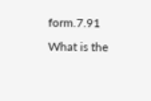form.7.91
What is the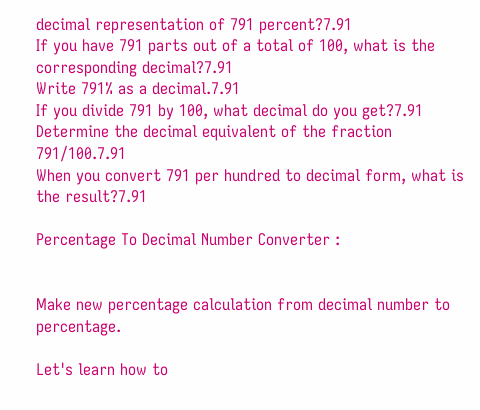decimal representation of 791 percent?7.91
If you have 791 parts out of a total of 100, what is the corresponding decimal?7.91
Write 791% as a decimal.7.91
If you divide 791 by 100, what decimal do you get?7.91
Determine the decimal equivalent of the fraction 791/100.7.91
When you convert 791 per hundred to decimal form, what is the result?7.91

Percentage To Decimal Number Converter :


Make new percentage calculation from decimal number to percentage.

Let's learn how to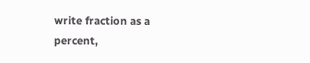write fraction as a percent,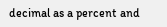decimal as a percent and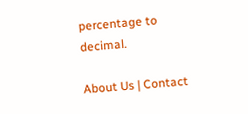percentage to decimal.

About Us | Contact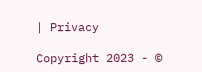| Privacy

Copyright 2023 - ©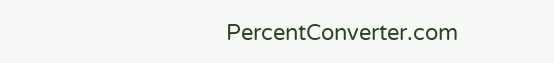PercentConverter.com